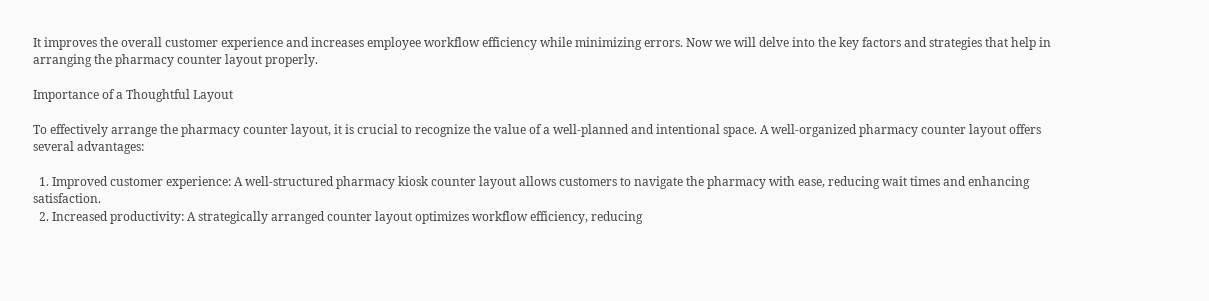It improves the overall customer experience and increases employee workflow efficiency while minimizing errors. Now we will delve into the key factors and strategies that help in arranging the pharmacy counter layout properly.

Importance of a Thoughtful Layout

To effectively arrange the pharmacy counter layout, it is crucial to recognize the value of a well-planned and intentional space. A well-organized pharmacy counter layout offers several advantages:

  1. Improved customer experience: A well-structured pharmacy kiosk counter layout allows customers to navigate the pharmacy with ease, reducing wait times and enhancing satisfaction.
  2. Increased productivity: A strategically arranged counter layout optimizes workflow efficiency, reducing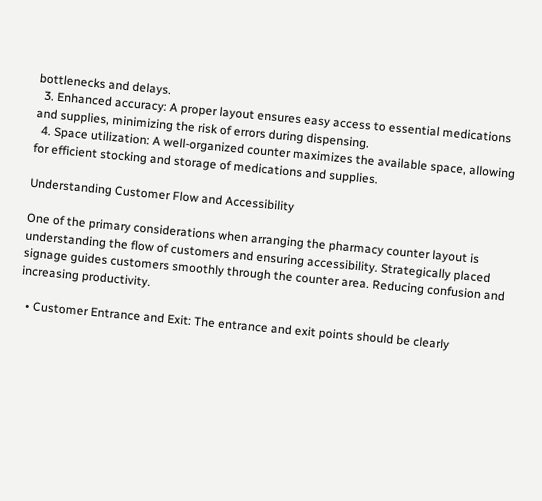bottlenecks and delays.
  3. Enhanced accuracy: A proper layout ensures easy access to essential medications and supplies, minimizing the risk of errors during dispensing.
  4. Space utilization: A well-organized counter maximizes the available space, allowing for efficient stocking and storage of medications and supplies.

Understanding Customer Flow and Accessibility

One of the primary considerations when arranging the pharmacy counter layout is understanding the flow of customers and ensuring accessibility. Strategically placed signage guides customers smoothly through the counter area. Reducing confusion and increasing productivity.

  • Customer Entrance and Exit: The entrance and exit points should be clearly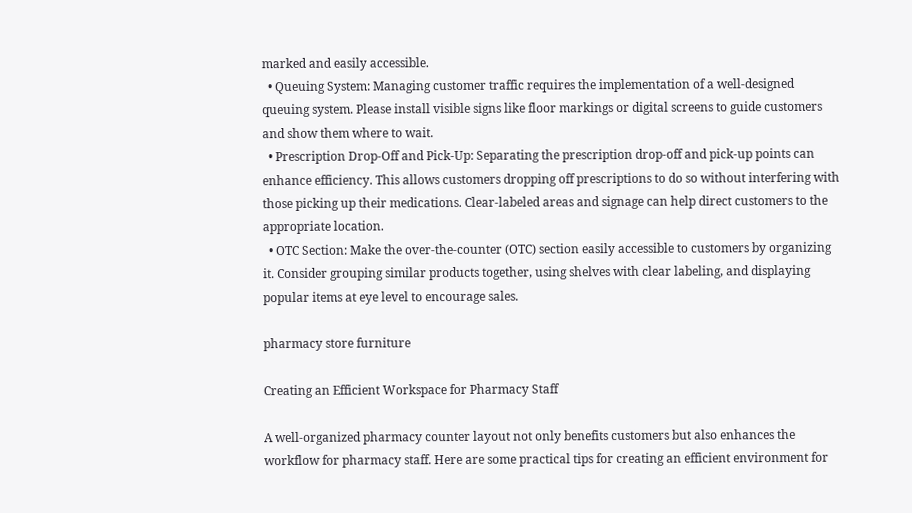marked and easily accessible.
  • Queuing System: Managing customer traffic requires the implementation of a well-designed queuing system. Please install visible signs like floor markings or digital screens to guide customers and show them where to wait.
  • Prescription Drop-Off and Pick-Up: Separating the prescription drop-off and pick-up points can enhance efficiency. This allows customers dropping off prescriptions to do so without interfering with those picking up their medications. Clear-labeled areas and signage can help direct customers to the appropriate location.
  • OTC Section: Make the over-the-counter (OTC) section easily accessible to customers by organizing it. Consider grouping similar products together, using shelves with clear labeling, and displaying popular items at eye level to encourage sales.

pharmacy store furniture

Creating an Efficient Workspace for Pharmacy Staff

A well-organized pharmacy counter layout not only benefits customers but also enhances the workflow for pharmacy staff. Here are some practical tips for creating an efficient environment for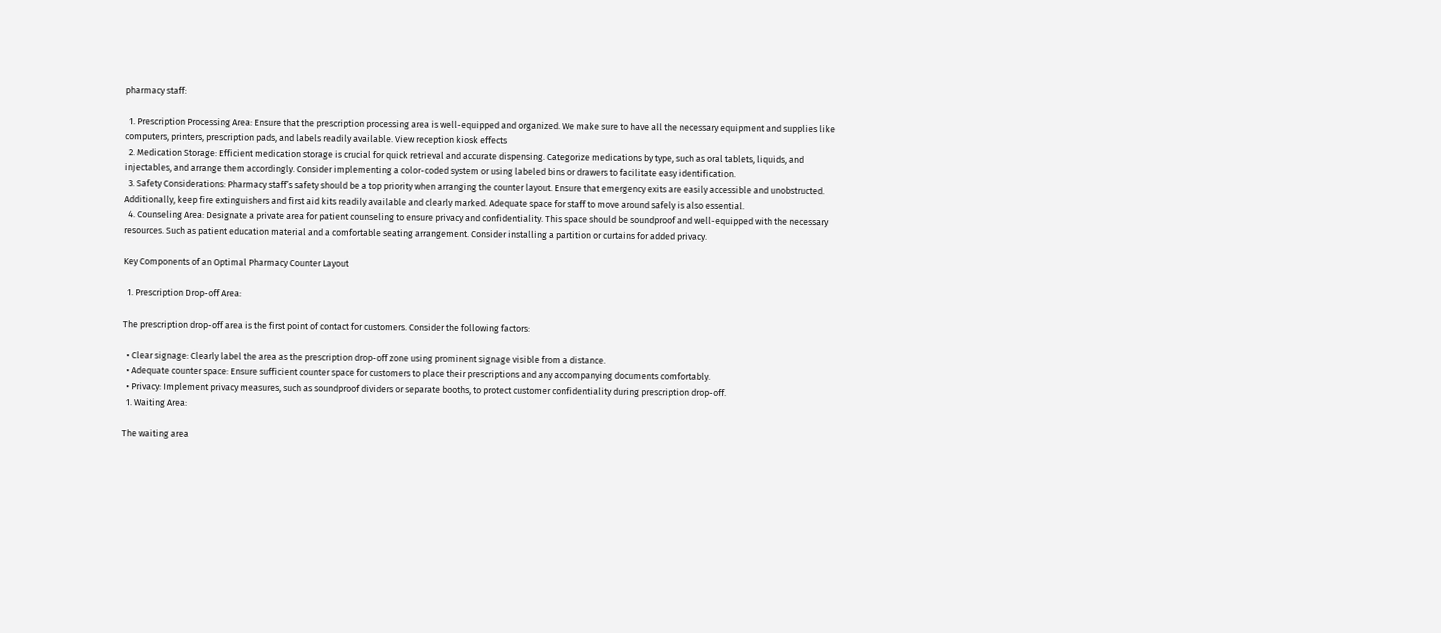pharmacy staff:

  1. Prescription Processing Area: Ensure that the prescription processing area is well-equipped and organized. We make sure to have all the necessary equipment and supplies like computers, printers, prescription pads, and labels readily available. View reception kiosk effects
  2. Medication Storage: Efficient medication storage is crucial for quick retrieval and accurate dispensing. Categorize medications by type, such as oral tablets, liquids, and injectables, and arrange them accordingly. Consider implementing a color-coded system or using labeled bins or drawers to facilitate easy identification.
  3. Safety Considerations: Pharmacy staff’s safety should be a top priority when arranging the counter layout. Ensure that emergency exits are easily accessible and unobstructed. Additionally, keep fire extinguishers and first aid kits readily available and clearly marked. Adequate space for staff to move around safely is also essential.
  4. Counseling Area: Designate a private area for patient counseling to ensure privacy and confidentiality. This space should be soundproof and well-equipped with the necessary resources. Such as patient education material and a comfortable seating arrangement. Consider installing a partition or curtains for added privacy.

Key Components of an Optimal Pharmacy Counter Layout

  1. Prescription Drop-off Area:

The prescription drop-off area is the first point of contact for customers. Consider the following factors:

  • Clear signage: Clearly label the area as the prescription drop-off zone using prominent signage visible from a distance.
  • Adequate counter space: Ensure sufficient counter space for customers to place their prescriptions and any accompanying documents comfortably.
  • Privacy: Implement privacy measures, such as soundproof dividers or separate booths, to protect customer confidentiality during prescription drop-off.
  1. Waiting Area:

The waiting area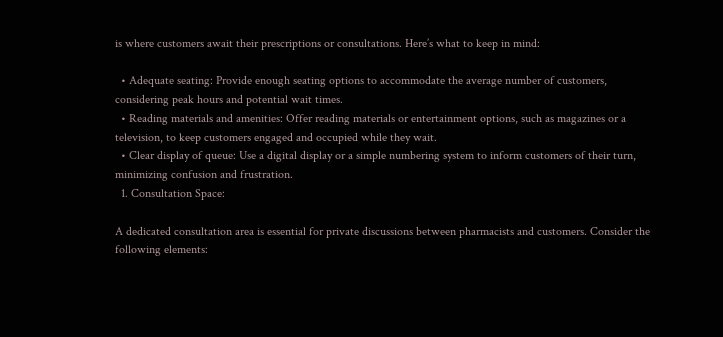is where customers await their prescriptions or consultations. Here’s what to keep in mind:

  • Adequate seating: Provide enough seating options to accommodate the average number of customers, considering peak hours and potential wait times.
  • Reading materials and amenities: Offer reading materials or entertainment options, such as magazines or a television, to keep customers engaged and occupied while they wait.
  • Clear display of queue: Use a digital display or a simple numbering system to inform customers of their turn, minimizing confusion and frustration.
  1. Consultation Space:

A dedicated consultation area is essential for private discussions between pharmacists and customers. Consider the following elements: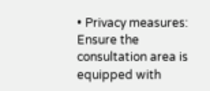• Privacy measures: Ensure the consultation area is equipped with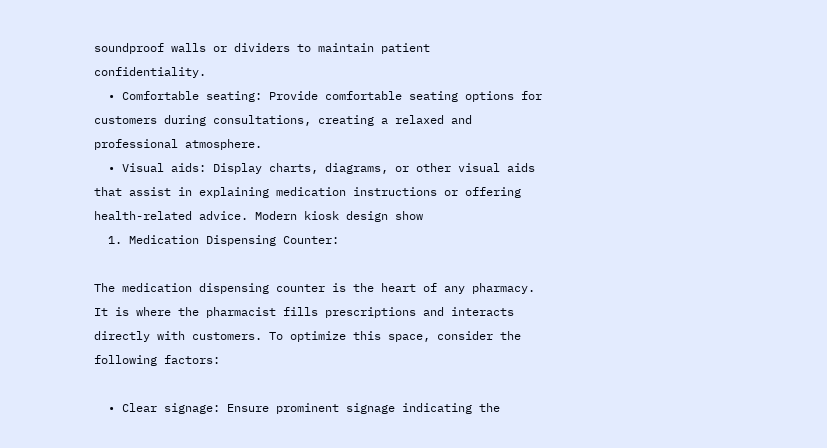soundproof walls or dividers to maintain patient confidentiality.
  • Comfortable seating: Provide comfortable seating options for customers during consultations, creating a relaxed and professional atmosphere.
  • Visual aids: Display charts, diagrams, or other visual aids that assist in explaining medication instructions or offering health-related advice. Modern kiosk design show
  1. Medication Dispensing Counter:

The medication dispensing counter is the heart of any pharmacy. It is where the pharmacist fills prescriptions and interacts directly with customers. To optimize this space, consider the following factors:

  • Clear signage: Ensure prominent signage indicating the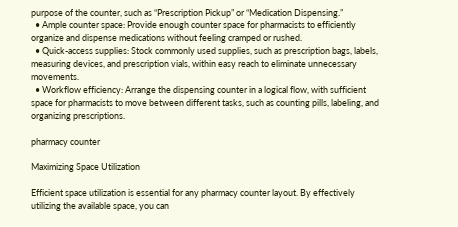purpose of the counter, such as “Prescription Pickup” or “Medication Dispensing.”
  • Ample counter space: Provide enough counter space for pharmacists to efficiently organize and dispense medications without feeling cramped or rushed.
  • Quick-access supplies: Stock commonly used supplies, such as prescription bags, labels, measuring devices, and prescription vials, within easy reach to eliminate unnecessary movements.
  • Workflow efficiency: Arrange the dispensing counter in a logical flow, with sufficient space for pharmacists to move between different tasks, such as counting pills, labeling, and organizing prescriptions.

pharmacy counter

Maximizing Space Utilization

Efficient space utilization is essential for any pharmacy counter layout. By effectively utilizing the available space, you can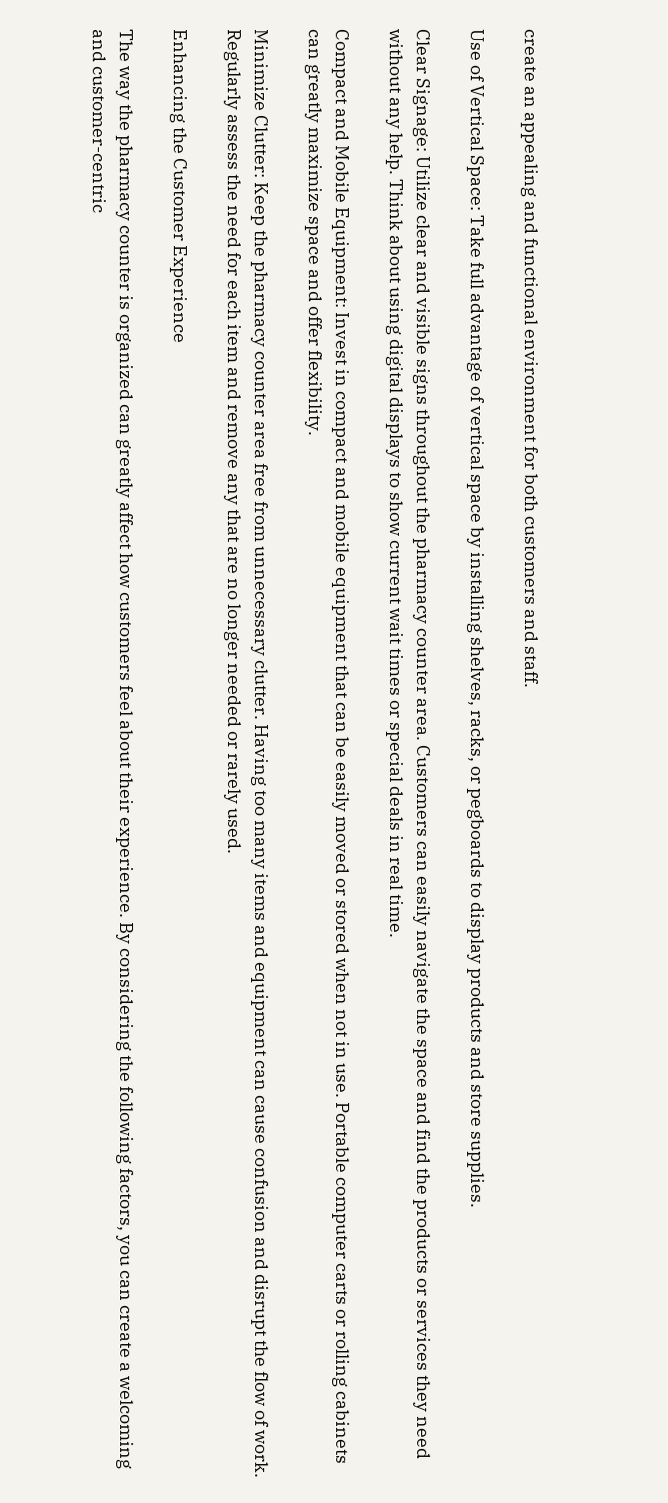create an appealing and functional environment for both customers and staff.

Use of Vertical Space: Take full advantage of vertical space by installing shelves, racks, or pegboards to display products and store supplies.

Clear Signage: Utilize clear and visible signs throughout the pharmacy counter area. Customers can easily navigate the space and find the products or services they need without any help. Think about using digital displays to show current wait times or special deals in real time.

Compact and Mobile Equipment: Invest in compact and mobile equipment that can be easily moved or stored when not in use. Portable computer carts or rolling cabinets can greatly maximize space and offer flexibility.

Minimize Clutter: Keep the pharmacy counter area free from unnecessary clutter. Having too many items and equipment can cause confusion and disrupt the flow of work. Regularly assess the need for each item and remove any that are no longer needed or rarely used.

Enhancing the Customer Experience

The way the pharmacy counter is organized can greatly affect how customers feel about their experience. By considering the following factors, you can create a welcoming and customer-centric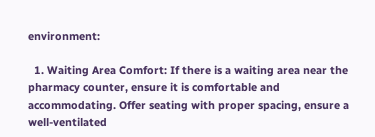environment:

  1. Waiting Area Comfort: If there is a waiting area near the pharmacy counter, ensure it is comfortable and accommodating. Offer seating with proper spacing, ensure a well-ventilated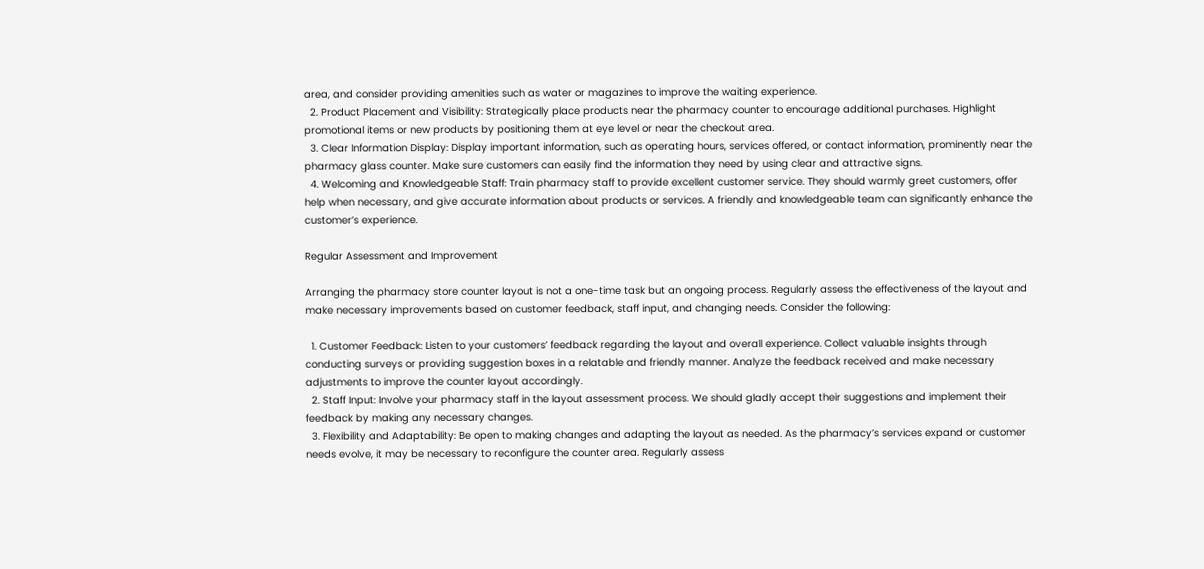area, and consider providing amenities such as water or magazines to improve the waiting experience.
  2. Product Placement and Visibility: Strategically place products near the pharmacy counter to encourage additional purchases. Highlight promotional items or new products by positioning them at eye level or near the checkout area.
  3. Clear Information Display: Display important information, such as operating hours, services offered, or contact information, prominently near the pharmacy glass counter. Make sure customers can easily find the information they need by using clear and attractive signs.
  4. Welcoming and Knowledgeable Staff: Train pharmacy staff to provide excellent customer service. They should warmly greet customers, offer help when necessary, and give accurate information about products or services. A friendly and knowledgeable team can significantly enhance the customer’s experience.

Regular Assessment and Improvement

Arranging the pharmacy store counter layout is not a one-time task but an ongoing process. Regularly assess the effectiveness of the layout and make necessary improvements based on customer feedback, staff input, and changing needs. Consider the following:

  1. Customer Feedback: Listen to your customers’ feedback regarding the layout and overall experience. Collect valuable insights through conducting surveys or providing suggestion boxes in a relatable and friendly manner. Analyze the feedback received and make necessary adjustments to improve the counter layout accordingly.
  2. Staff Input: Involve your pharmacy staff in the layout assessment process. We should gladly accept their suggestions and implement their feedback by making any necessary changes.
  3. Flexibility and Adaptability: Be open to making changes and adapting the layout as needed. As the pharmacy’s services expand or customer needs evolve, it may be necessary to reconfigure the counter area. Regularly assess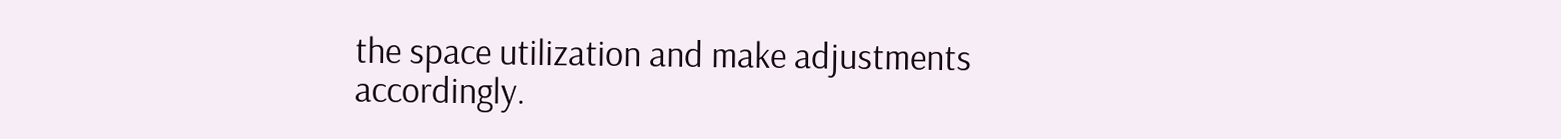the space utilization and make adjustments accordingly.